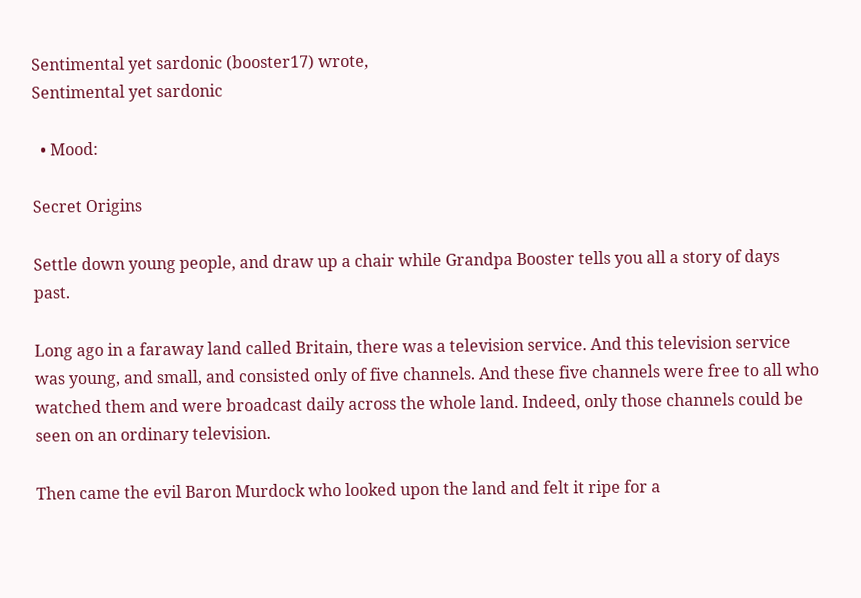Sentimental yet sardonic (booster17) wrote,
Sentimental yet sardonic

  • Mood:

Secret Origins

Settle down young people, and draw up a chair while Grandpa Booster tells you all a story of days past.

Long ago in a faraway land called Britain, there was a television service. And this television service was young, and small, and consisted only of five channels. And these five channels were free to all who watched them and were broadcast daily across the whole land. Indeed, only those channels could be seen on an ordinary television.

Then came the evil Baron Murdock who looked upon the land and felt it ripe for a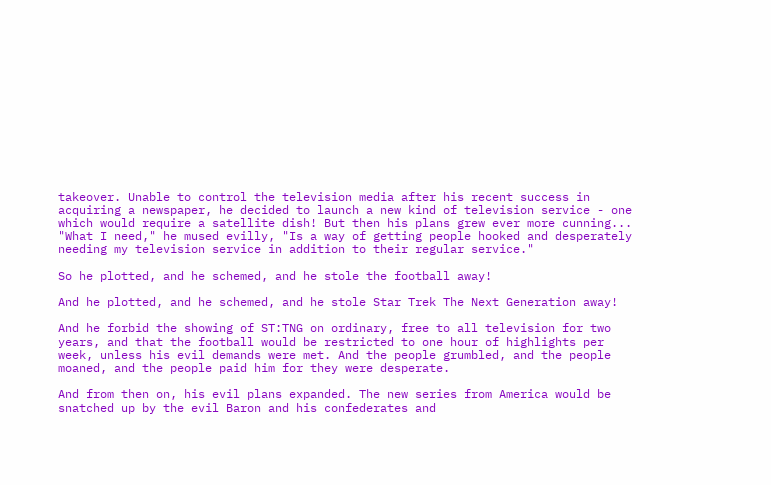takeover. Unable to control the television media after his recent success in acquiring a newspaper, he decided to launch a new kind of television service - one which would require a satellite dish! But then his plans grew ever more cunning... "What I need," he mused evilly, "Is a way of getting people hooked and desperately needing my television service in addition to their regular service."

So he plotted, and he schemed, and he stole the football away!

And he plotted, and he schemed, and he stole Star Trek The Next Generation away!

And he forbid the showing of ST:TNG on ordinary, free to all television for two years, and that the football would be restricted to one hour of highlights per week, unless his evil demands were met. And the people grumbled, and the people moaned, and the people paid him for they were desperate.

And from then on, his evil plans expanded. The new series from America would be snatched up by the evil Baron and his confederates and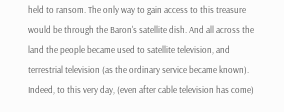held to ransom. The only way to gain access to this treasure would be through the Baron's satellite dish. And all across the land the people became used to satellite television, and terrestrial television (as the ordinary service became known). Indeed, to this very day, (even after cable television has come)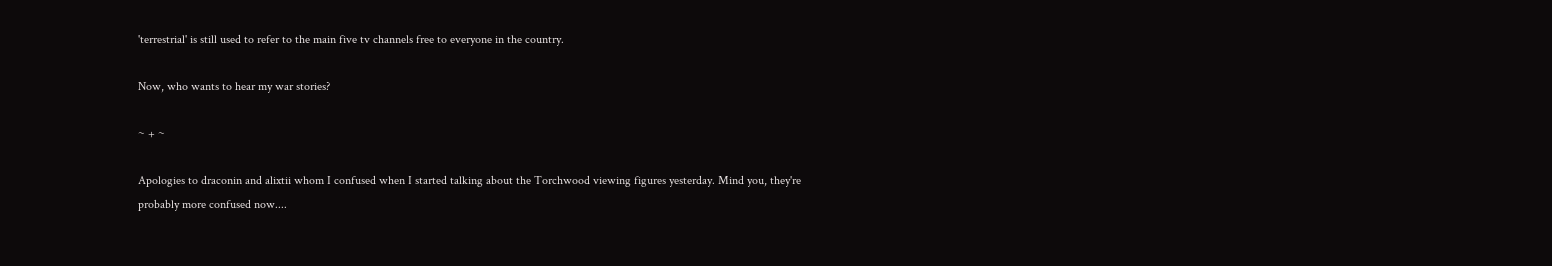'terrestrial' is still used to refer to the main five tv channels free to everyone in the country.

Now, who wants to hear my war stories?

~ + ~

Apologies to draconin and alixtii whom I confused when I started talking about the Torchwood viewing figures yesterday. Mind you, they're probably more confused now....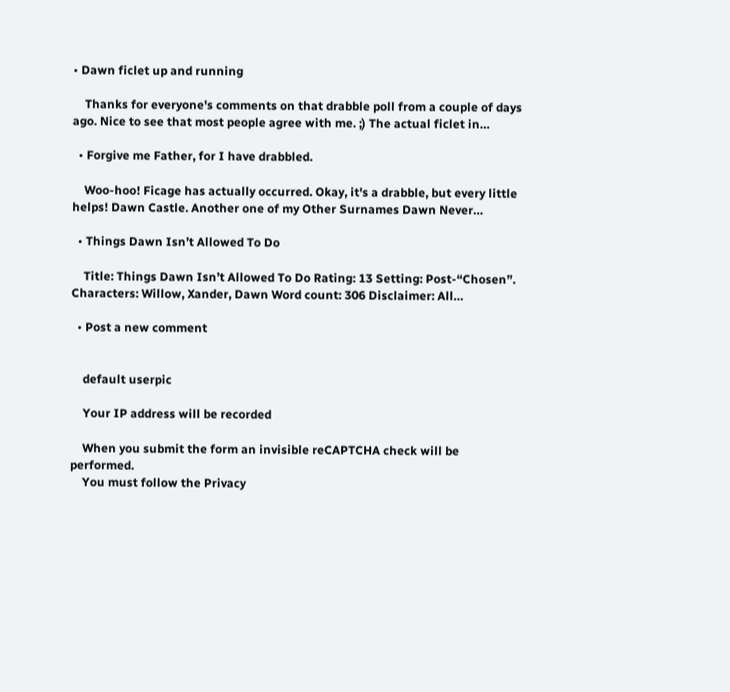• Dawn ficlet up and running

    Thanks for everyone's comments on that drabble poll from a couple of days ago. Nice to see that most people agree with me. ;) The actual ficlet in…

  • Forgive me Father, for I have drabbled.

    Woo-hoo! Ficage has actually occurred. Okay, it's a drabble, but every little helps! Dawn Castle. Another one of my Other Surnames Dawn Never…

  • Things Dawn Isn’t Allowed To Do

    Title: Things Dawn Isn’t Allowed To Do Rating: 13 Setting: Post-“Chosen”. Characters: Willow, Xander, Dawn Word count: 306 Disclaimer: All…

  • Post a new comment


    default userpic

    Your IP address will be recorded

    When you submit the form an invisible reCAPTCHA check will be performed.
    You must follow the Privacy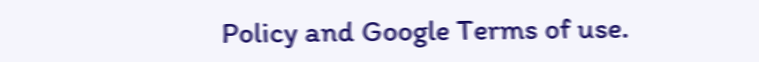Policy and Google Terms of use.